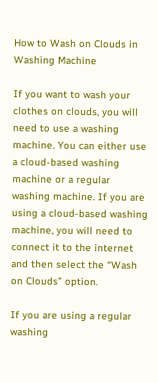How to Wash on Clouds in Washing Machine

If you want to wash your clothes on clouds, you will need to use a washing machine. You can either use a cloud-based washing machine or a regular washing machine. If you are using a cloud-based washing machine, you will need to connect it to the internet and then select the “Wash on Clouds” option.

If you are using a regular washing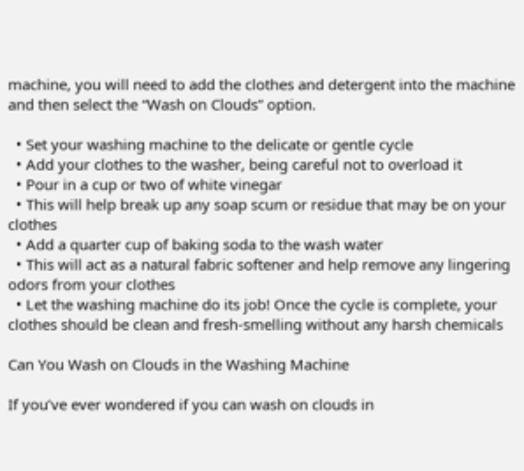machine, you will need to add the clothes and detergent into the machine and then select the “Wash on Clouds” option.

  • Set your washing machine to the delicate or gentle cycle
  • Add your clothes to the washer, being careful not to overload it
  • Pour in a cup or two of white vinegar
  • This will help break up any soap scum or residue that may be on your clothes
  • Add a quarter cup of baking soda to the wash water
  • This will act as a natural fabric softener and help remove any lingering odors from your clothes
  • Let the washing machine do its job! Once the cycle is complete, your clothes should be clean and fresh-smelling without any harsh chemicals

Can You Wash on Clouds in the Washing Machine

If you’ve ever wondered if you can wash on clouds in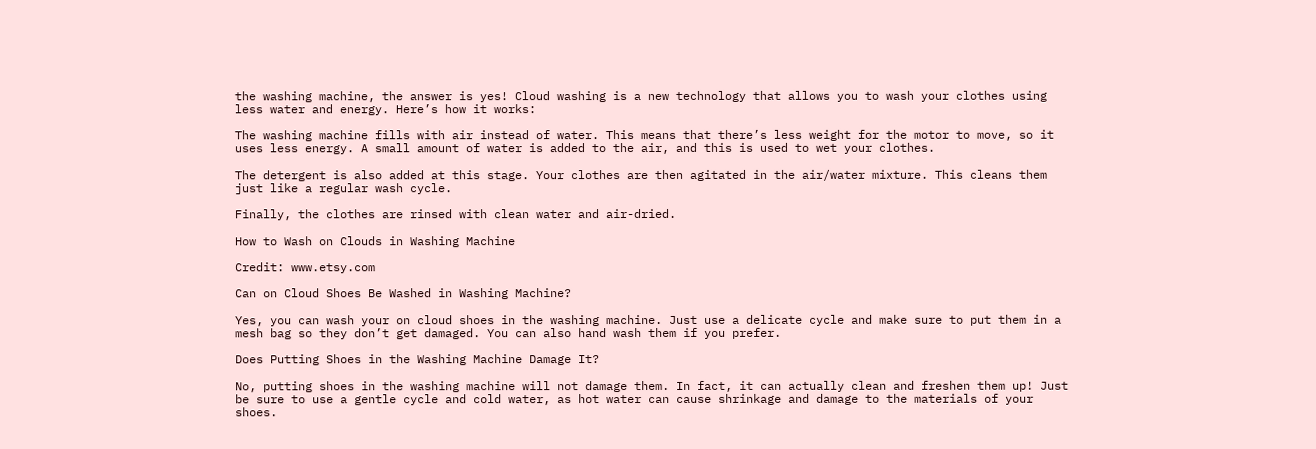the washing machine, the answer is yes! Cloud washing is a new technology that allows you to wash your clothes using less water and energy. Here’s how it works:

The washing machine fills with air instead of water. This means that there’s less weight for the motor to move, so it uses less energy. A small amount of water is added to the air, and this is used to wet your clothes.

The detergent is also added at this stage. Your clothes are then agitated in the air/water mixture. This cleans them just like a regular wash cycle.

Finally, the clothes are rinsed with clean water and air-dried.

How to Wash on Clouds in Washing Machine

Credit: www.etsy.com

Can on Cloud Shoes Be Washed in Washing Machine?

Yes, you can wash your on cloud shoes in the washing machine. Just use a delicate cycle and make sure to put them in a mesh bag so they don’t get damaged. You can also hand wash them if you prefer.

Does Putting Shoes in the Washing Machine Damage It?

No, putting shoes in the washing machine will not damage them. In fact, it can actually clean and freshen them up! Just be sure to use a gentle cycle and cold water, as hot water can cause shrinkage and damage to the materials of your shoes.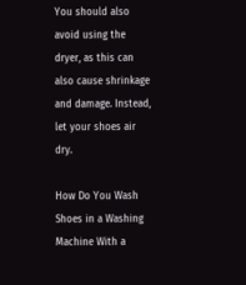You should also avoid using the dryer, as this can also cause shrinkage and damage. Instead, let your shoes air dry.

How Do You Wash Shoes in a Washing Machine With a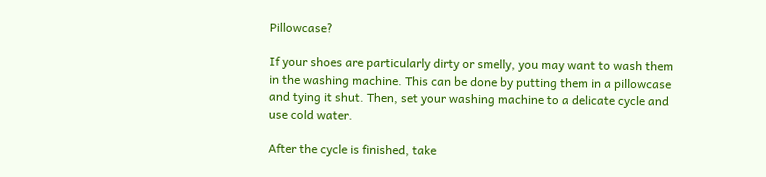Pillowcase?

If your shoes are particularly dirty or smelly, you may want to wash them in the washing machine. This can be done by putting them in a pillowcase and tying it shut. Then, set your washing machine to a delicate cycle and use cold water.

After the cycle is finished, take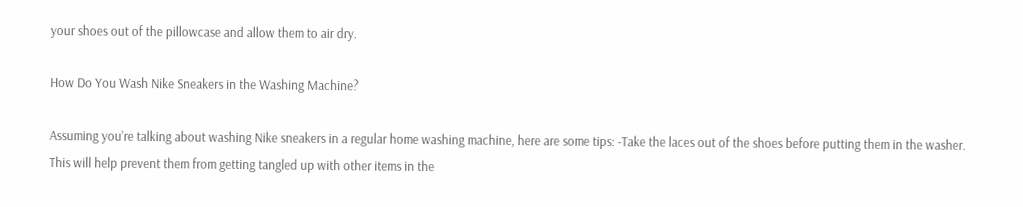your shoes out of the pillowcase and allow them to air dry.

How Do You Wash Nike Sneakers in the Washing Machine?

Assuming you’re talking about washing Nike sneakers in a regular home washing machine, here are some tips: -Take the laces out of the shoes before putting them in the washer. This will help prevent them from getting tangled up with other items in the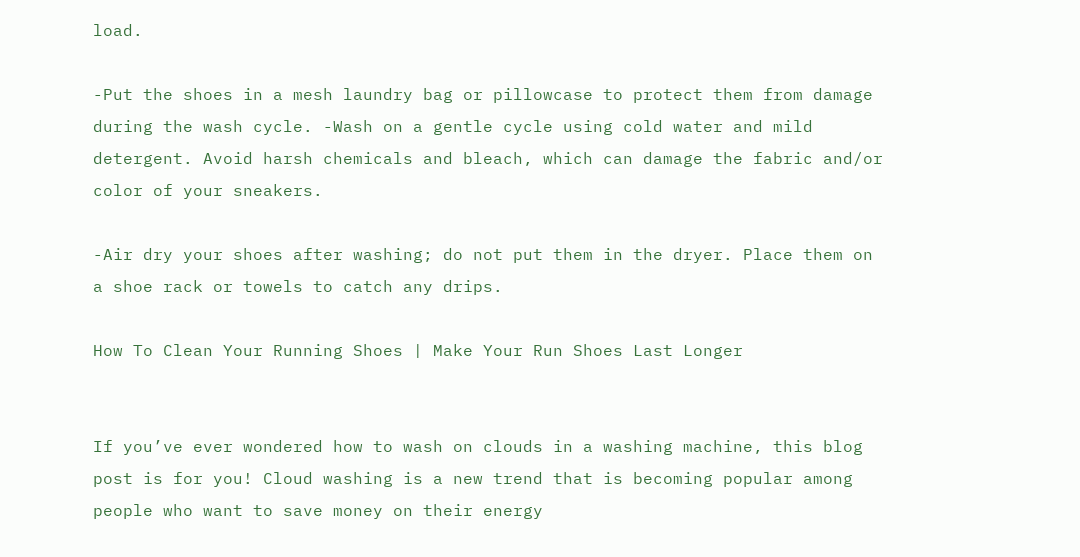load.

-Put the shoes in a mesh laundry bag or pillowcase to protect them from damage during the wash cycle. -Wash on a gentle cycle using cold water and mild detergent. Avoid harsh chemicals and bleach, which can damage the fabric and/or color of your sneakers.

-Air dry your shoes after washing; do not put them in the dryer. Place them on a shoe rack or towels to catch any drips.

How To Clean Your Running Shoes | Make Your Run Shoes Last Longer


If you’ve ever wondered how to wash on clouds in a washing machine, this blog post is for you! Cloud washing is a new trend that is becoming popular among people who want to save money on their energy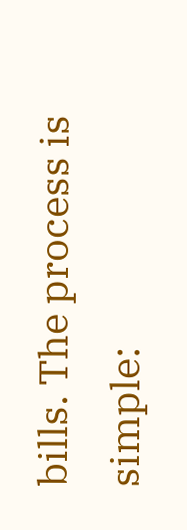bills. The process is simple: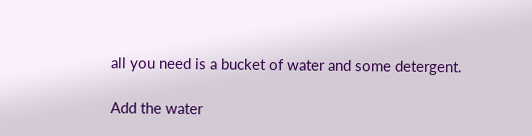all you need is a bucket of water and some detergent.

Add the water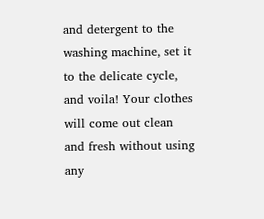and detergent to the washing machine, set it to the delicate cycle, and voila! Your clothes will come out clean and fresh without using any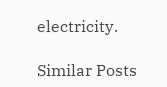electricity.

Similar Posts